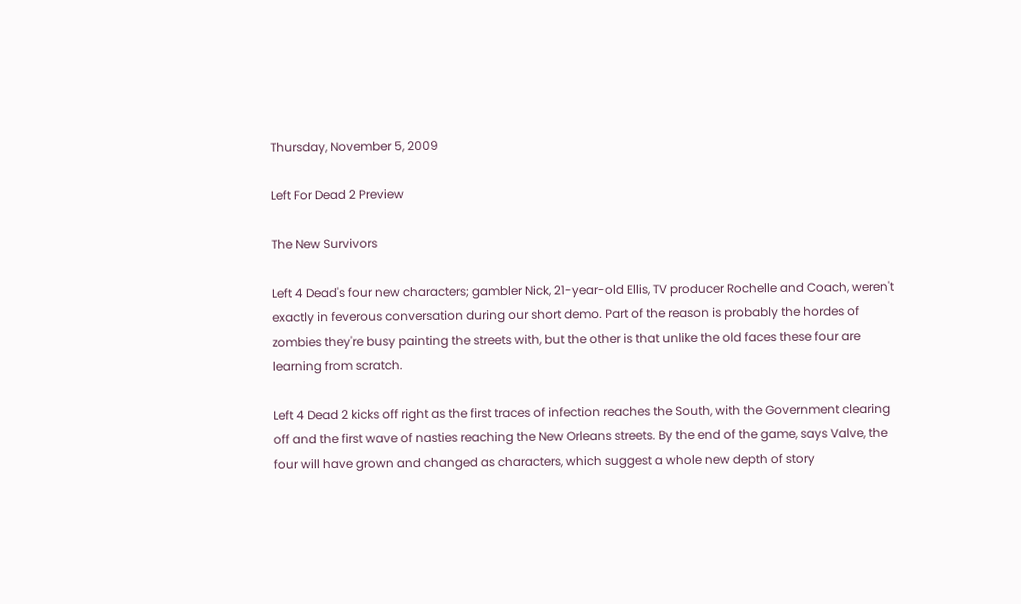Thursday, November 5, 2009

Left For Dead 2 Preview

The New Survivors

Left 4 Dead's four new characters; gambler Nick, 21-year-old Ellis, TV producer Rochelle and Coach, weren't exactly in feverous conversation during our short demo. Part of the reason is probably the hordes of zombies they're busy painting the streets with, but the other is that unlike the old faces these four are learning from scratch.

Left 4 Dead 2 kicks off right as the first traces of infection reaches the South, with the Government clearing off and the first wave of nasties reaching the New Orleans streets. By the end of the game, says Valve, the four will have grown and changed as characters, which suggest a whole new depth of story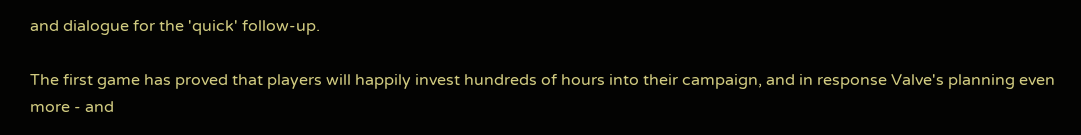and dialogue for the 'quick' follow-up.

The first game has proved that players will happily invest hundreds of hours into their campaign, and in response Valve's planning even more - and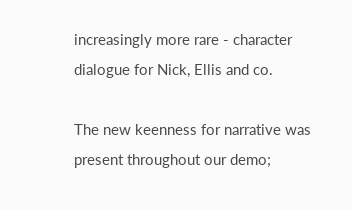increasingly more rare - character dialogue for Nick, Ellis and co.

The new keenness for narrative was present throughout our demo;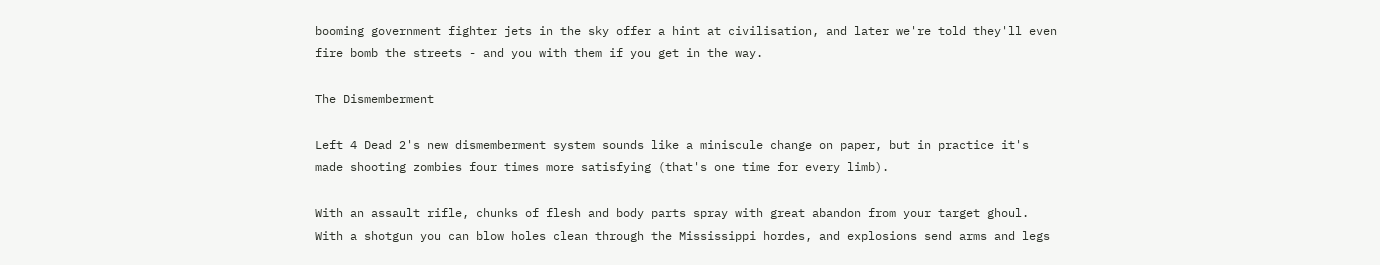booming government fighter jets in the sky offer a hint at civilisation, and later we're told they'll even fire bomb the streets - and you with them if you get in the way.

The Dismemberment

Left 4 Dead 2's new dismemberment system sounds like a miniscule change on paper, but in practice it's made shooting zombies four times more satisfying (that's one time for every limb).

With an assault rifle, chunks of flesh and body parts spray with great abandon from your target ghoul. With a shotgun you can blow holes clean through the Mississippi hordes, and explosions send arms and legs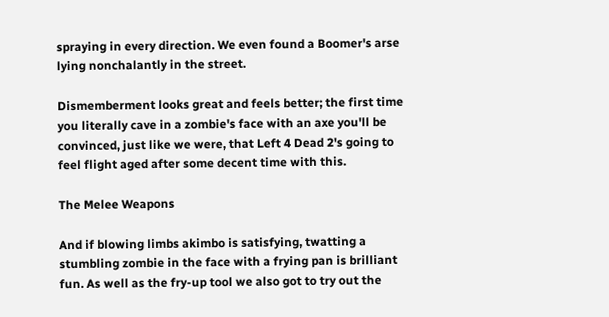spraying in every direction. We even found a Boomer's arse lying nonchalantly in the street.

Dismemberment looks great and feels better; the first time you literally cave in a zombie's face with an axe you'll be convinced, just like we were, that Left 4 Dead 2's going to feel flight aged after some decent time with this.

The Melee Weapons

And if blowing limbs akimbo is satisfying, twatting a stumbling zombie in the face with a frying pan is brilliant fun. As well as the fry-up tool we also got to try out the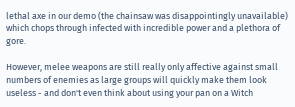lethal axe in our demo (the chainsaw was disappointingly unavailable) which chops through infected with incredible power and a plethora of gore.

However, melee weapons are still really only affective against small numbers of enemies as large groups will quickly make them look useless - and don't even think about using your pan on a Witch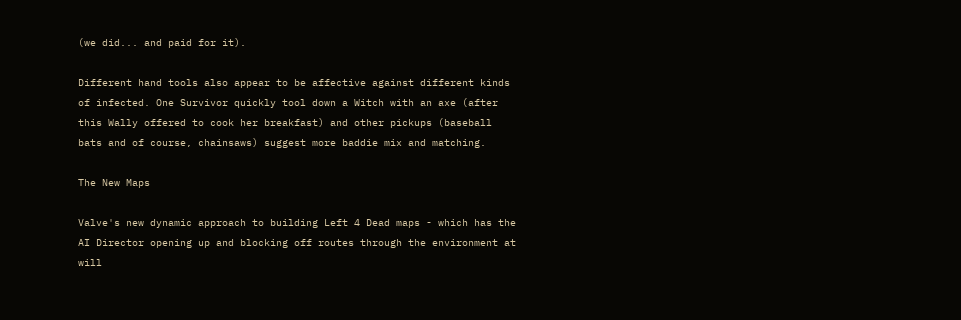(we did... and paid for it).

Different hand tools also appear to be affective against different kinds of infected. One Survivor quickly tool down a Witch with an axe (after this Wally offered to cook her breakfast) and other pickups (baseball bats and of course, chainsaws) suggest more baddie mix and matching.

The New Maps

Valve's new dynamic approach to building Left 4 Dead maps - which has the AI Director opening up and blocking off routes through the environment at will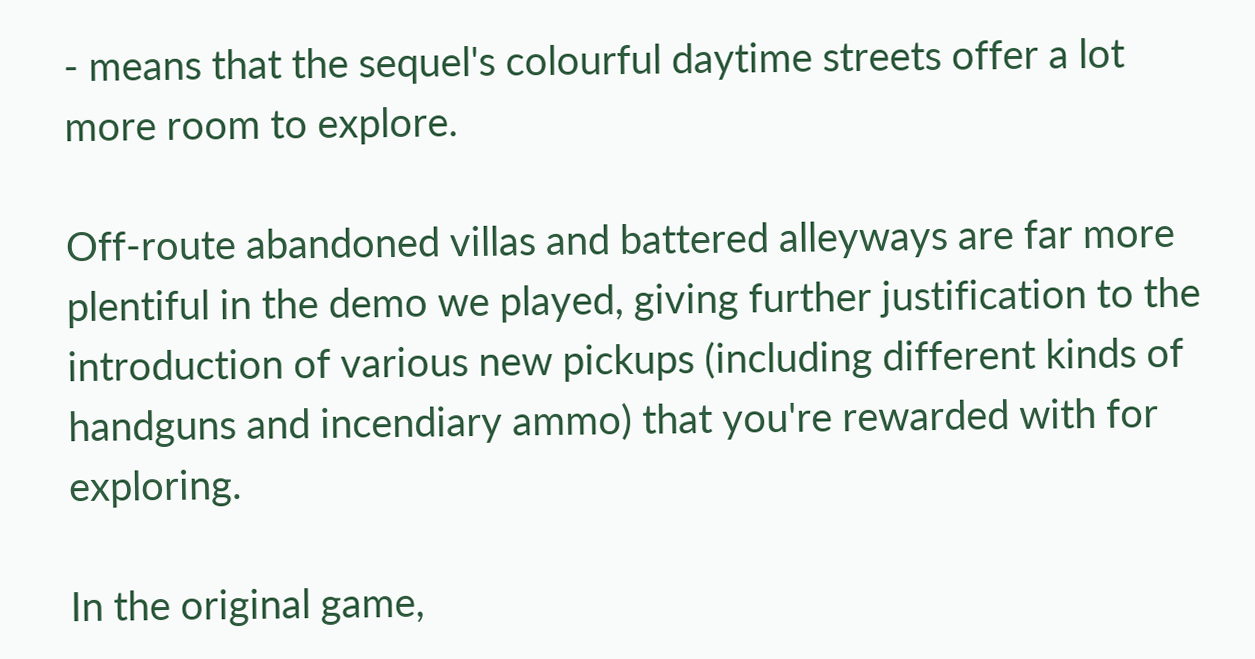- means that the sequel's colourful daytime streets offer a lot more room to explore.

Off-route abandoned villas and battered alleyways are far more plentiful in the demo we played, giving further justification to the introduction of various new pickups (including different kinds of handguns and incendiary ammo) that you're rewarded with for exploring.

In the original game,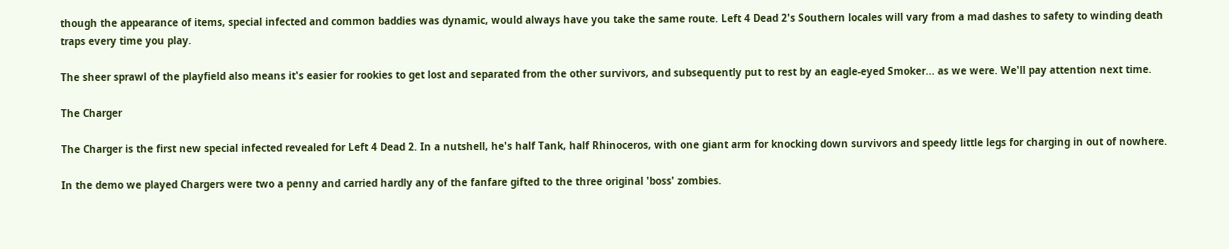though the appearance of items, special infected and common baddies was dynamic, would always have you take the same route. Left 4 Dead 2's Southern locales will vary from a mad dashes to safety to winding death traps every time you play.

The sheer sprawl of the playfield also means it's easier for rookies to get lost and separated from the other survivors, and subsequently put to rest by an eagle-eyed Smoker... as we were. We'll pay attention next time.

The Charger

The Charger is the first new special infected revealed for Left 4 Dead 2. In a nutshell, he's half Tank, half Rhinoceros, with one giant arm for knocking down survivors and speedy little legs for charging in out of nowhere.

In the demo we played Chargers were two a penny and carried hardly any of the fanfare gifted to the three original 'boss' zombies.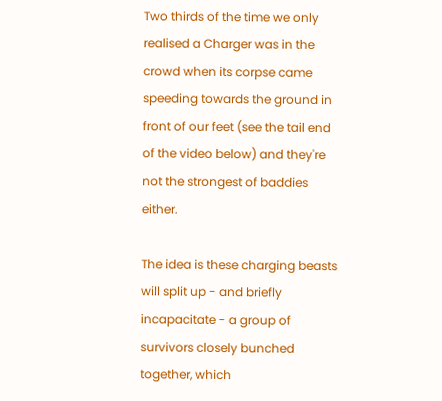Two thirds of the time we only realised a Charger was in the crowd when its corpse came speeding towards the ground in front of our feet (see the tail end of the video below) and they're not the strongest of baddies either.

The idea is these charging beasts will split up - and briefly incapacitate - a group of survivors closely bunched together, which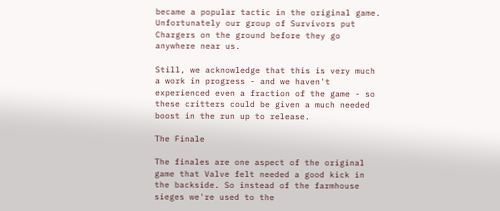became a popular tactic in the original game. Unfortunately our group of Survivors put Chargers on the ground before they go anywhere near us.

Still, we acknowledge that this is very much a work in progress - and we haven't experienced even a fraction of the game - so these critters could be given a much needed boost in the run up to release.

The Finale

The finales are one aspect of the original game that Valve felt needed a good kick in the backside. So instead of the farmhouse sieges we're used to the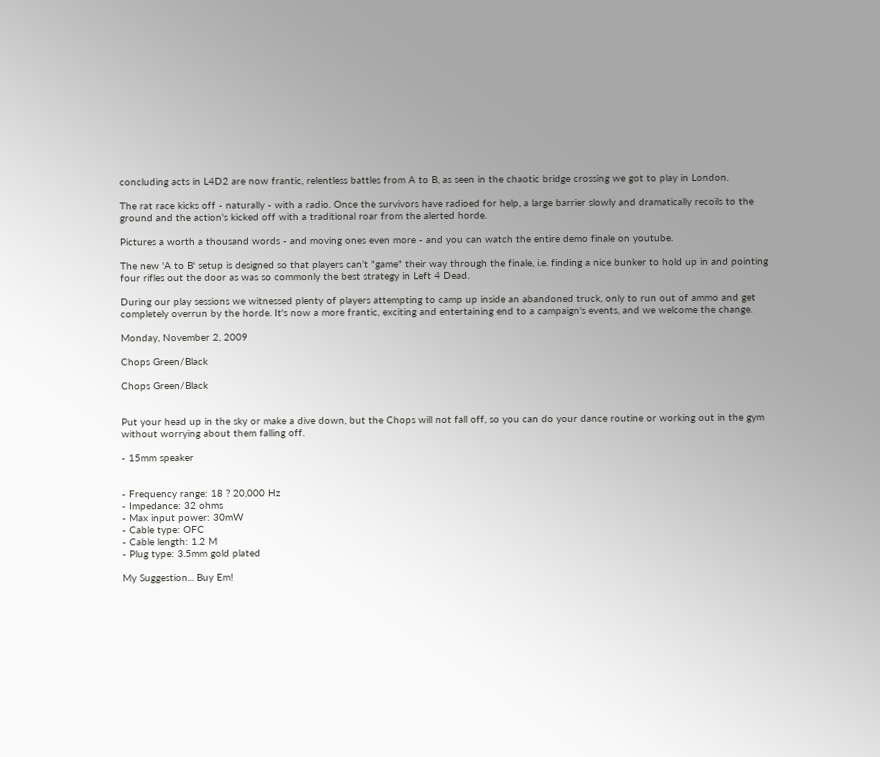concluding acts in L4D2 are now frantic, relentless battles from A to B, as seen in the chaotic bridge crossing we got to play in London.

The rat race kicks off - naturally - with a radio. Once the survivors have radioed for help, a large barrier slowly and dramatically recoils to the ground and the action's kicked off with a traditional roar from the alerted horde.

Pictures a worth a thousand words - and moving ones even more - and you can watch the entire demo finale on youtube.

The new 'A to B' setup is designed so that players can't "game" their way through the finale, i.e. finding a nice bunker to hold up in and pointing four rifles out the door as was so commonly the best strategy in Left 4 Dead.

During our play sessions we witnessed plenty of players attempting to camp up inside an abandoned truck, only to run out of ammo and get completely overrun by the horde. It's now a more frantic, exciting and entertaining end to a campaign's events, and we welcome the change.

Monday, November 2, 2009

Chops Green/Black

Chops Green/Black


Put your head up in the sky or make a dive down, but the Chops will not fall off, so you can do your dance routine or working out in the gym without worrying about them falling off.

- 15mm speaker


- Frequency range: 18 ? 20,000 Hz
- Impedance: 32 ohms
- Max input power: 30mW
- Cable type: OFC
- Cable length: 1.2 M
- Plug type: 3.5mm gold plated

My Suggestion... Buy Em!